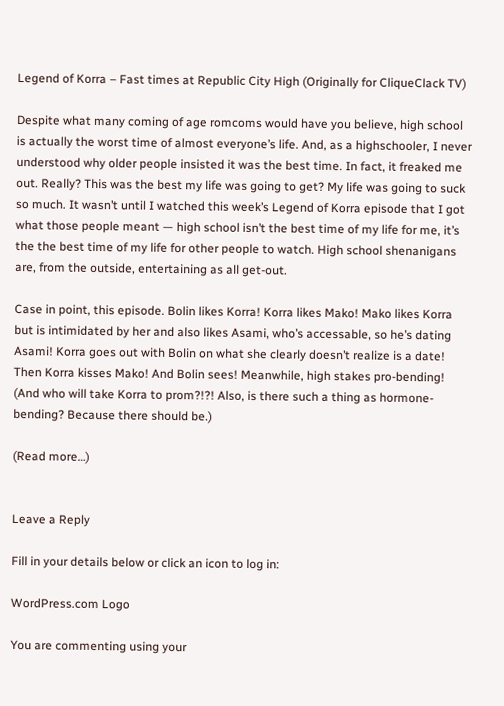Legend of Korra – Fast times at Republic City High (Originally for CliqueClack TV)

Despite what many coming of age romcoms would have you believe, high school is actually the worst time of almost everyone’s life. And, as a highschooler, I never understood why older people insisted it was the best time. In fact, it freaked me out. Really? This was the best my life was going to get? My life was going to suck so much. It wasn’t until I watched this week’s Legend of Korra episode that I got what those people meant — high school isn’t the best time of my life for me, it’s the the best time of my life for other people to watch. High school shenanigans are, from the outside, entertaining as all get-out.

Case in point, this episode. Bolin likes Korra! Korra likes Mako! Mako likes Korra but is intimidated by her and also likes Asami, who’s accessable, so he’s dating Asami! Korra goes out with Bolin on what she clearly doesn’t realize is a date! Then Korra kisses Mako! And Bolin sees! Meanwhile, high stakes pro-bending! (And who will take Korra to prom?!?! Also, is there such a thing as hormone-bending? Because there should be.)

(Read more…)


Leave a Reply

Fill in your details below or click an icon to log in:

WordPress.com Logo

You are commenting using your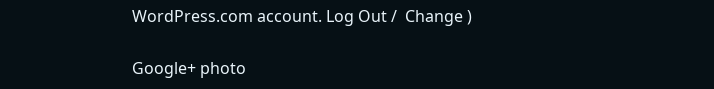WordPress.com account. Log Out /  Change )

Google+ photo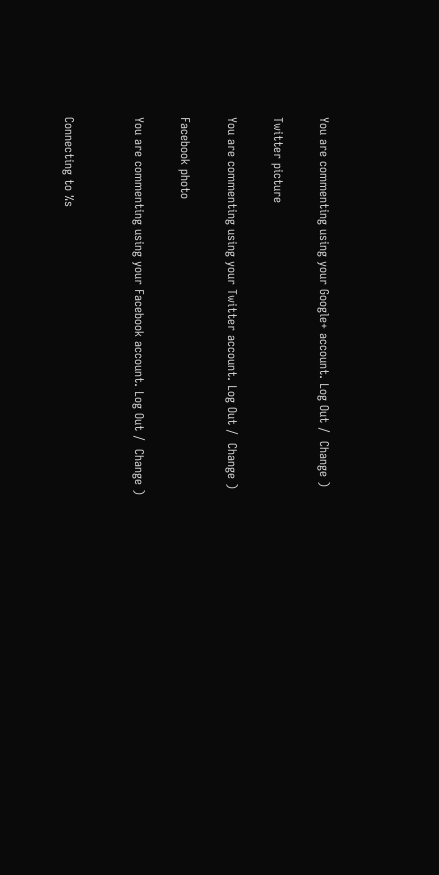You are commenting using your Google+ account. Log Out /  Change )

Twitter picture

You are commenting using your Twitter account. Log Out /  Change )

Facebook photo

You are commenting using your Facebook account. Log Out /  Change )


Connecting to %s